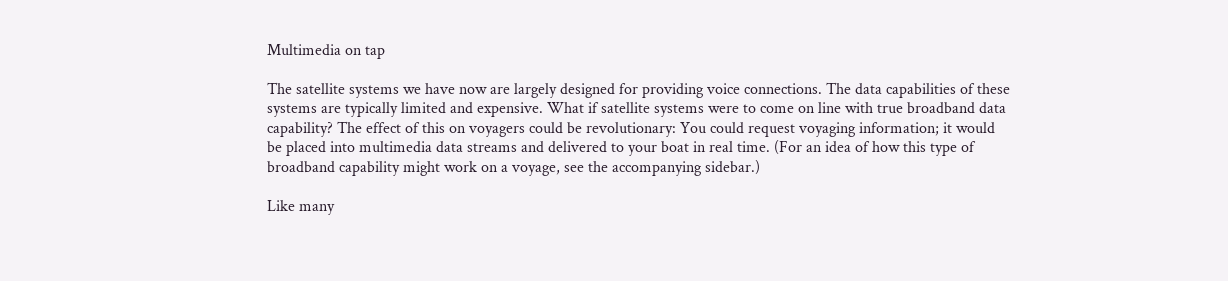Multimedia on tap

The satellite systems we have now are largely designed for providing voice connections. The data capabilities of these systems are typically limited and expensive. What if satellite systems were to come on line with true broadband data capability? The effect of this on voyagers could be revolutionary: You could request voyaging information; it would be placed into multimedia data streams and delivered to your boat in real time. (For an idea of how this type of broadband capability might work on a voyage, see the accompanying sidebar.)

Like many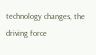technology changes, the driving force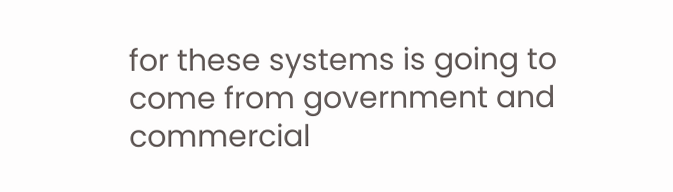for these systems is going to come from government and commercial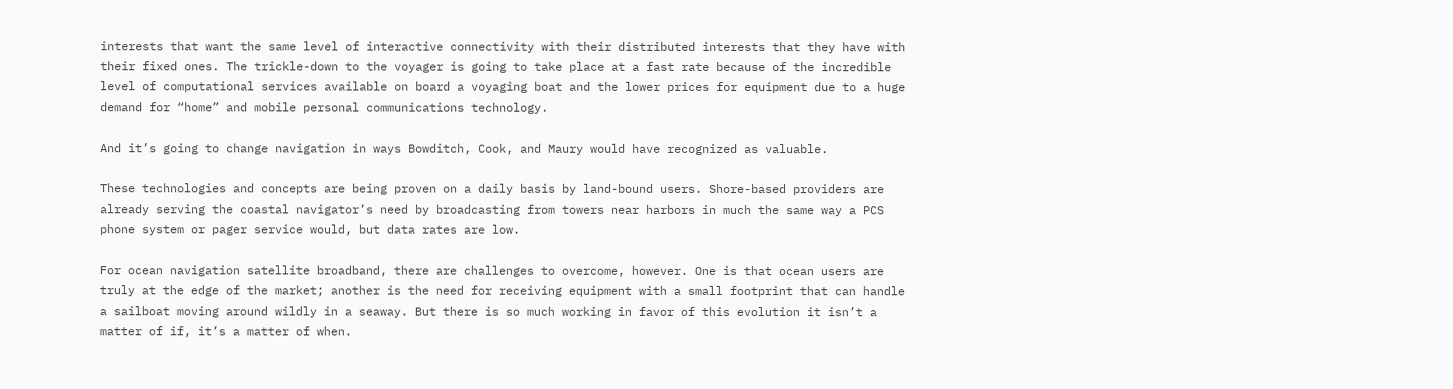interests that want the same level of interactive connectivity with their distributed interests that they have with their fixed ones. The trickle-down to the voyager is going to take place at a fast rate because of the incredible level of computational services available on board a voyaging boat and the lower prices for equipment due to a huge demand for “home” and mobile personal communications technology.

And it’s going to change navigation in ways Bowditch, Cook, and Maury would have recognized as valuable.

These technologies and concepts are being proven on a daily basis by land-bound users. Shore-based providers are already serving the coastal navigator’s need by broadcasting from towers near harbors in much the same way a PCS phone system or pager service would, but data rates are low.

For ocean navigation satellite broadband, there are challenges to overcome, however. One is that ocean users are truly at the edge of the market; another is the need for receiving equipment with a small footprint that can handle a sailboat moving around wildly in a seaway. But there is so much working in favor of this evolution it isn’t a matter of if, it’s a matter of when.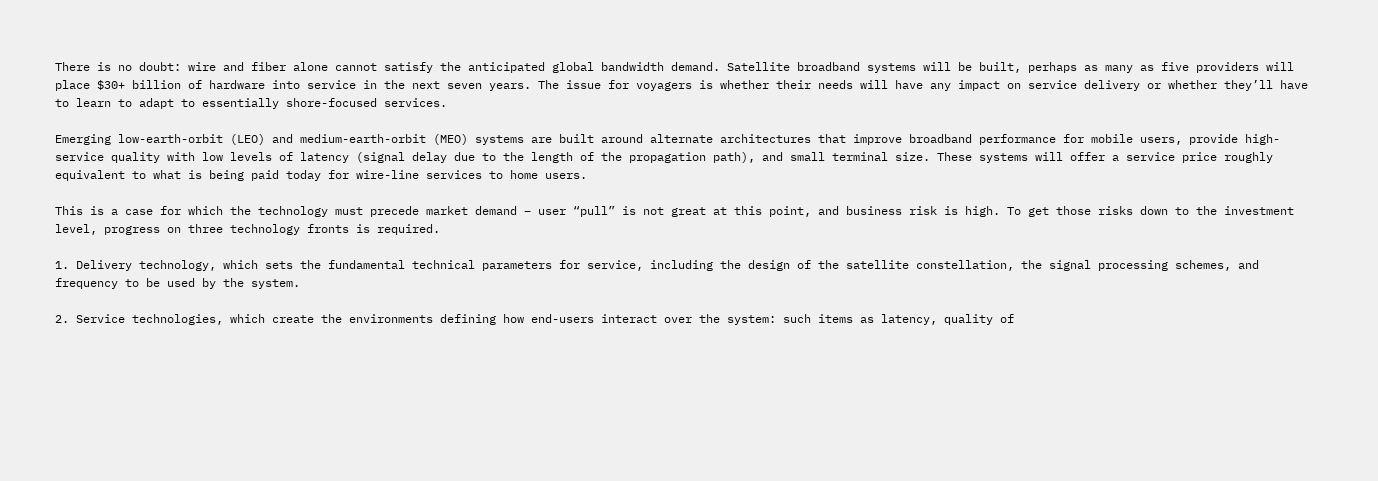There is no doubt: wire and fiber alone cannot satisfy the anticipated global bandwidth demand. Satellite broadband systems will be built, perhaps as many as five providers will place $30+ billion of hardware into service in the next seven years. The issue for voyagers is whether their needs will have any impact on service delivery or whether they’ll have to learn to adapt to essentially shore-focused services.

Emerging low-earth-orbit (LEO) and medium-earth-orbit (MEO) systems are built around alternate architectures that improve broadband performance for mobile users, provide high-service quality with low levels of latency (signal delay due to the length of the propagation path), and small terminal size. These systems will offer a service price roughly equivalent to what is being paid today for wire-line services to home users.

This is a case for which the technology must precede market demand – user “pull” is not great at this point, and business risk is high. To get those risks down to the investment level, progress on three technology fronts is required.

1. Delivery technology, which sets the fundamental technical parameters for service, including the design of the satellite constellation, the signal processing schemes, and frequency to be used by the system.

2. Service technologies, which create the environments defining how end-users interact over the system: such items as latency, quality of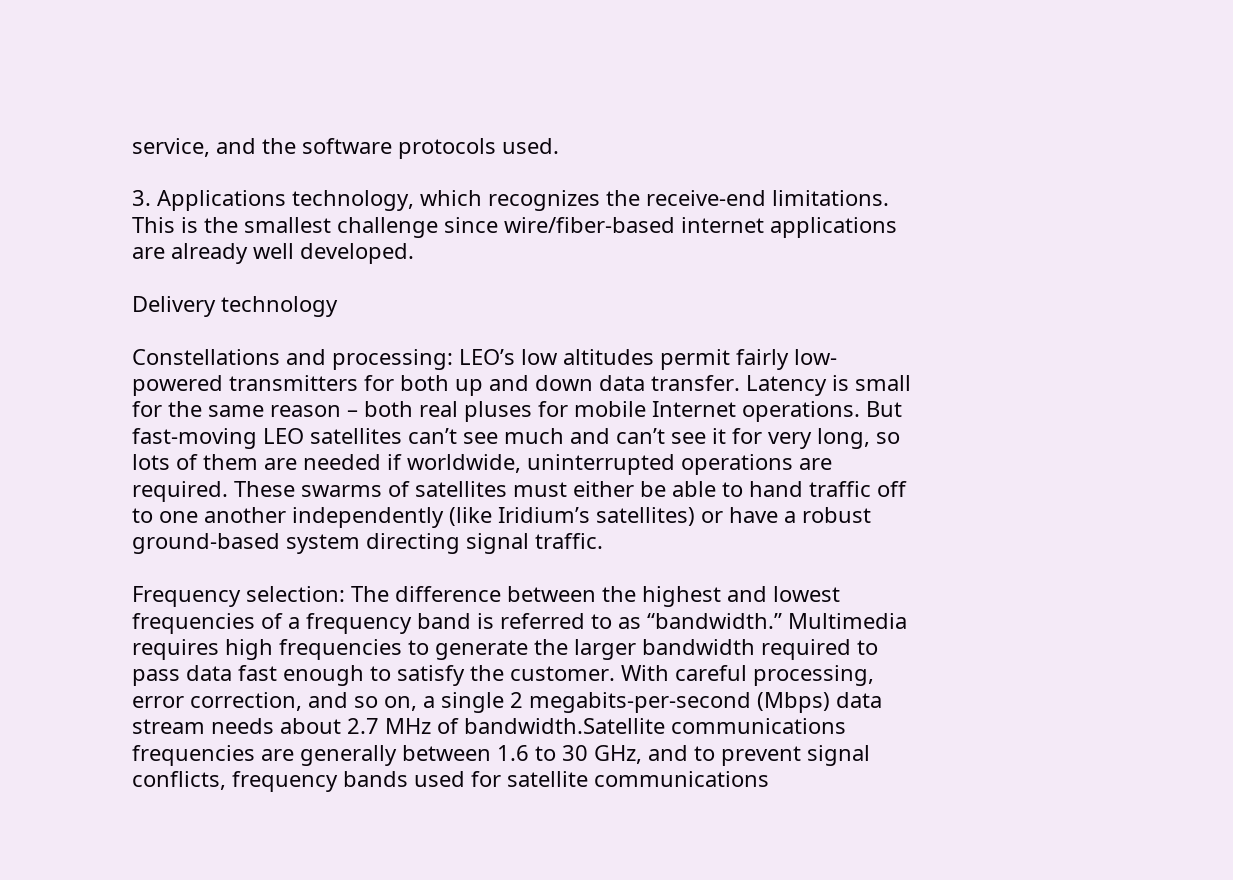service, and the software protocols used.

3. Applications technology, which recognizes the receive-end limitations. This is the smallest challenge since wire/fiber-based internet applications are already well developed.

Delivery technology

Constellations and processing: LEO’s low altitudes permit fairly low-powered transmitters for both up and down data transfer. Latency is small for the same reason – both real pluses for mobile Internet operations. But fast-moving LEO satellites can’t see much and can’t see it for very long, so lots of them are needed if worldwide, uninterrupted operations are required. These swarms of satellites must either be able to hand traffic off to one another independently (like Iridium’s satellites) or have a robust ground-based system directing signal traffic.

Frequency selection: The difference between the highest and lowest frequencies of a frequency band is referred to as “bandwidth.” Multimedia requires high frequencies to generate the larger bandwidth required to pass data fast enough to satisfy the customer. With careful processing, error correction, and so on, a single 2 megabits-per-second (Mbps) data stream needs about 2.7 MHz of bandwidth.Satellite communications frequencies are generally between 1.6 to 30 GHz, and to prevent signal conflicts, frequency bands used for satellite communications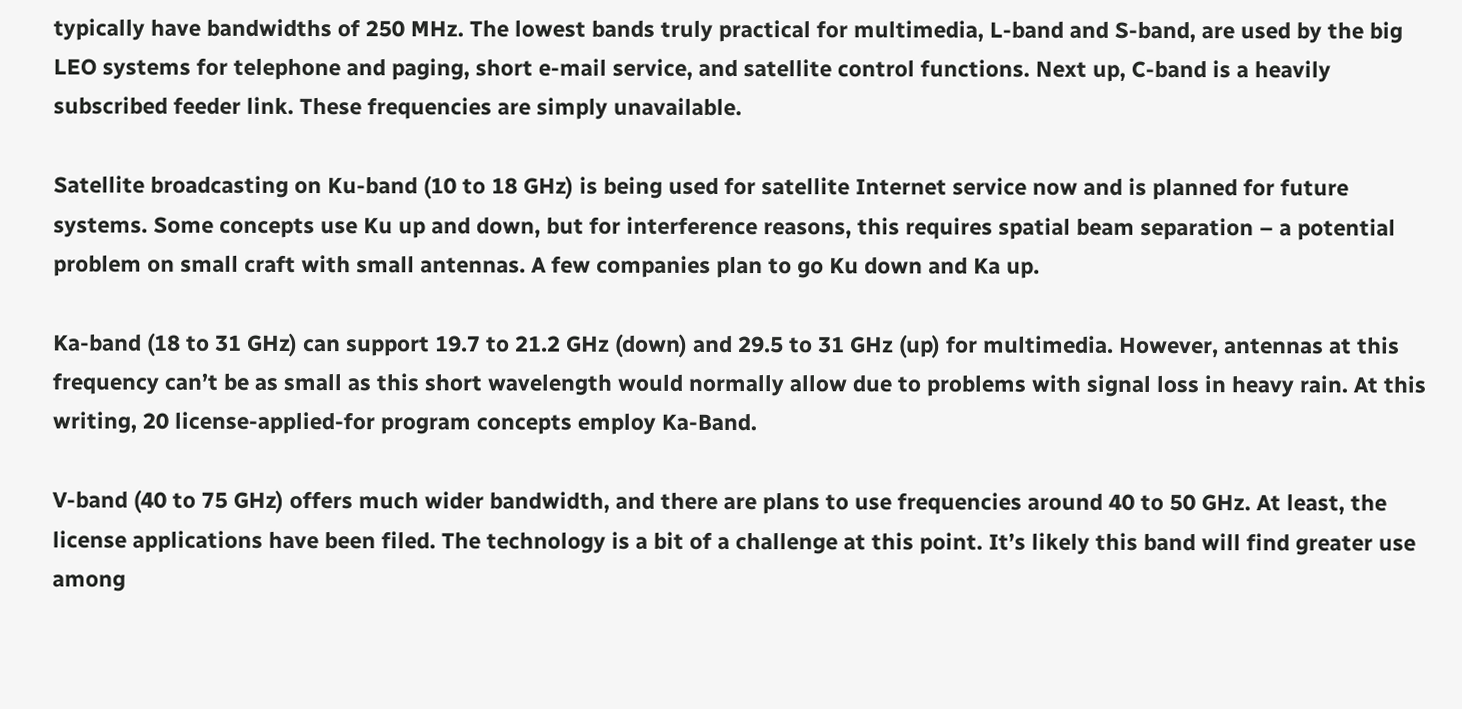typically have bandwidths of 250 MHz. The lowest bands truly practical for multimedia, L-band and S-band, are used by the big LEO systems for telephone and paging, short e-mail service, and satellite control functions. Next up, C-band is a heavily subscribed feeder link. These frequencies are simply unavailable.

Satellite broadcasting on Ku-band (10 to 18 GHz) is being used for satellite Internet service now and is planned for future systems. Some concepts use Ku up and down, but for interference reasons, this requires spatial beam separation – a potential problem on small craft with small antennas. A few companies plan to go Ku down and Ka up.

Ka-band (18 to 31 GHz) can support 19.7 to 21.2 GHz (down) and 29.5 to 31 GHz (up) for multimedia. However, antennas at this frequency can’t be as small as this short wavelength would normally allow due to problems with signal loss in heavy rain. At this writing, 20 license-applied-for program concepts employ Ka-Band.

V-band (40 to 75 GHz) offers much wider bandwidth, and there are plans to use frequencies around 40 to 50 GHz. At least, the license applications have been filed. The technology is a bit of a challenge at this point. It’s likely this band will find greater use among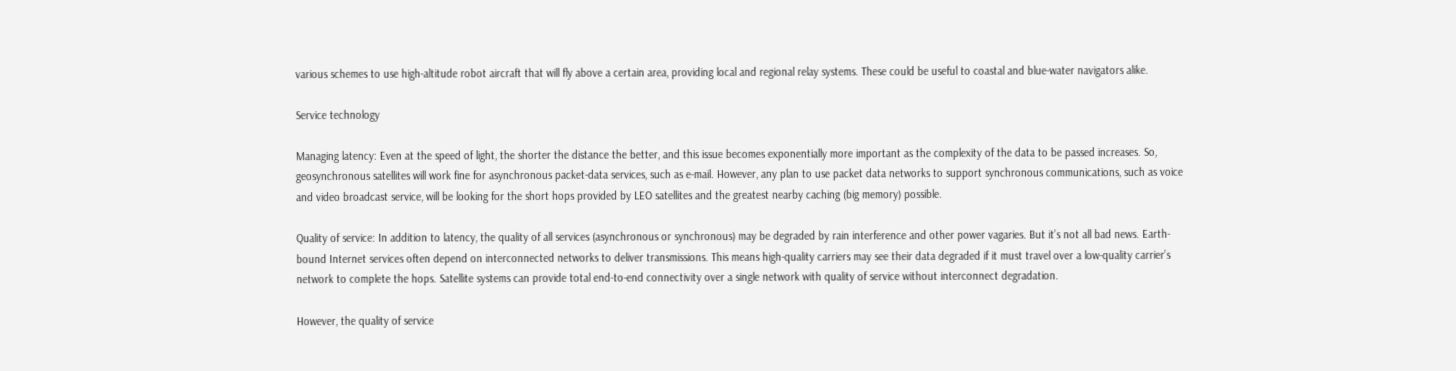various schemes to use high-altitude robot aircraft that will fly above a certain area, providing local and regional relay systems. These could be useful to coastal and blue-water navigators alike.

Service technology

Managing latency: Even at the speed of light, the shorter the distance the better, and this issue becomes exponentially more important as the complexity of the data to be passed increases. So, geosynchronous satellites will work fine for asynchronous packet-data services, such as e-mail. However, any plan to use packet data networks to support synchronous communications, such as voice and video broadcast service, will be looking for the short hops provided by LEO satellites and the greatest nearby caching (big memory) possible.

Quality of service: In addition to latency, the quality of all services (asynchronous or synchronous) may be degraded by rain interference and other power vagaries. But it’s not all bad news. Earth-bound Internet services often depend on interconnected networks to deliver transmissions. This means high-quality carriers may see their data degraded if it must travel over a low-quality carrier’s network to complete the hops. Satellite systems can provide total end-to-end connectivity over a single network with quality of service without interconnect degradation.

However, the quality of service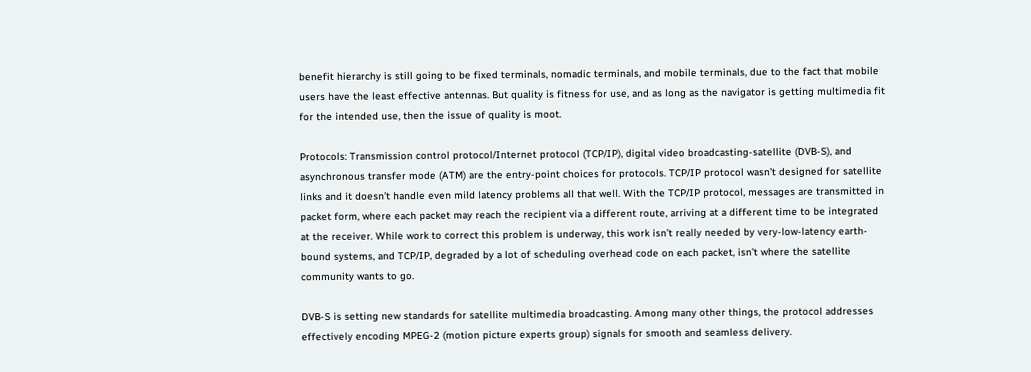benefit hierarchy is still going to be fixed terminals, nomadic terminals, and mobile terminals, due to the fact that mobile users have the least effective antennas. But quality is fitness for use, and as long as the navigator is getting multimedia fit for the intended use, then the issue of quality is moot.

Protocols: Transmission control protocol/Internet protocol (TCP/IP), digital video broadcasting-satellite (DVB-S), and asynchronous transfer mode (ATM) are the entry-point choices for protocols. TCP/IP protocol wasn’t designed for satellite links and it doesn’t handle even mild latency problems all that well. With the TCP/IP protocol, messages are transmitted in packet form, where each packet may reach the recipient via a different route, arriving at a different time to be integrated at the receiver. While work to correct this problem is underway, this work isn’t really needed by very-low-latency earth-bound systems, and TCP/IP, degraded by a lot of scheduling overhead code on each packet, isn’t where the satellite community wants to go.

DVB-S is setting new standards for satellite multimedia broadcasting. Among many other things, the protocol addresses effectively encoding MPEG-2 (motion picture experts group) signals for smooth and seamless delivery.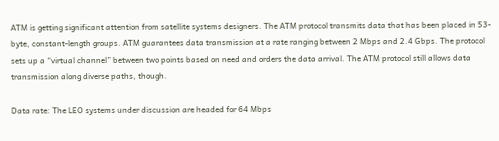ATM is getting significant attention from satellite systems designers. The ATM protocol transmits data that has been placed in 53-byte, constant-length groups. ATM guarantees data transmission at a rate ranging between 2 Mbps and 2.4 Gbps. The protocol sets up a “virtual channel” between two points based on need and orders the data arrival. The ATM protocol still allows data transmission along diverse paths, though.

Data rate: The LEO systems under discussion are headed for 64 Mbps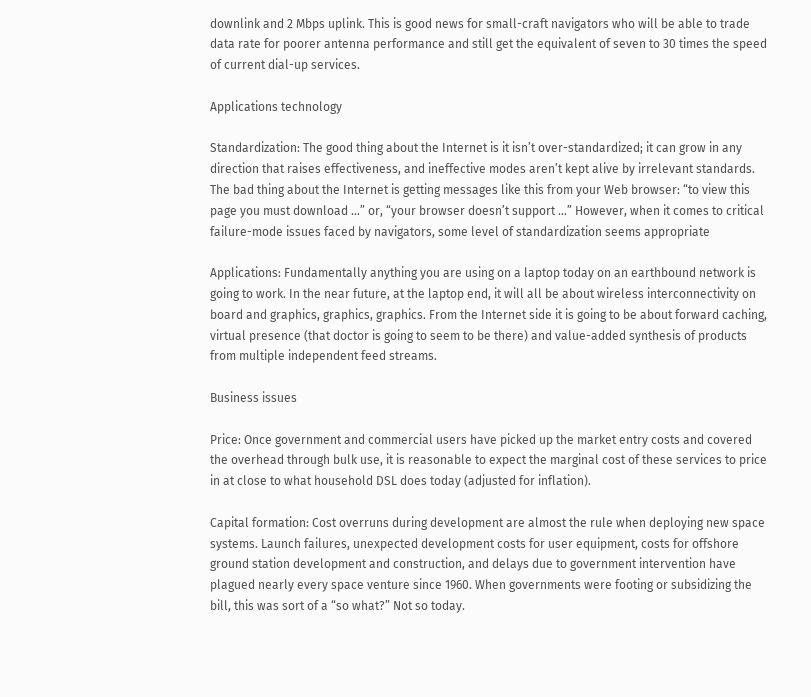downlink and 2 Mbps uplink. This is good news for small-craft navigators who will be able to trade data rate for poorer antenna performance and still get the equivalent of seven to 30 times the speed of current dial-up services.

Applications technology

Standardization: The good thing about the Internet is it isn’t over-standardized; it can grow in any direction that raises effectiveness, and ineffective modes aren’t kept alive by irrelevant standards. The bad thing about the Internet is getting messages like this from your Web browser: “to view this page you must download …” or, “your browser doesn’t support …” However, when it comes to critical failure-mode issues faced by navigators, some level of standardization seems appropriate

Applications: Fundamentally anything you are using on a laptop today on an earthbound network is going to work. In the near future, at the laptop end, it will all be about wireless interconnectivity on board and graphics, graphics, graphics. From the Internet side it is going to be about forward caching, virtual presence (that doctor is going to seem to be there) and value-added synthesis of products from multiple independent feed streams.

Business issues

Price: Once government and commercial users have picked up the market entry costs and covered the overhead through bulk use, it is reasonable to expect the marginal cost of these services to price in at close to what household DSL does today (adjusted for inflation).

Capital formation: Cost overruns during development are almost the rule when deploying new space systems. Launch failures, unexpected development costs for user equipment, costs for offshore ground station development and construction, and delays due to government intervention have plagued nearly every space venture since 1960. When governments were footing or subsidizing the bill, this was sort of a “so what?” Not so today.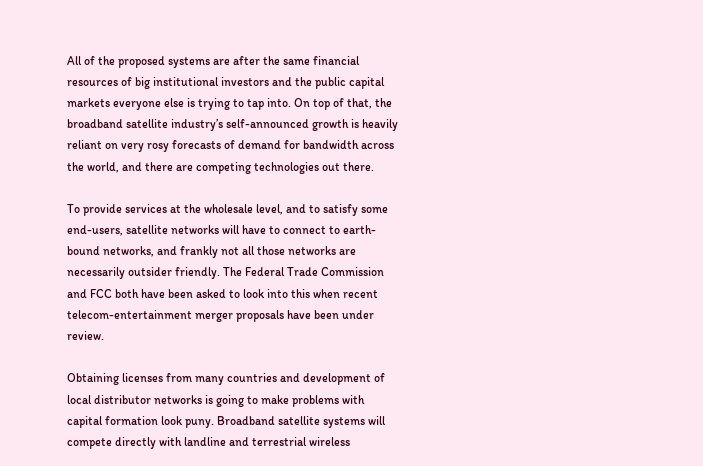All of the proposed systems are after the same financial resources of big institutional investors and the public capital markets everyone else is trying to tap into. On top of that, the broadband satellite industry’s self-announced growth is heavily reliant on very rosy forecasts of demand for bandwidth across the world, and there are competing technologies out there.

To provide services at the wholesale level, and to satisfy some end-users, satellite networks will have to connect to earth-bound networks, and frankly not all those networks are necessarily outsider friendly. The Federal Trade Commission and FCC both have been asked to look into this when recent telecom-entertainment merger proposals have been under review.

Obtaining licenses from many countries and development of local distributor networks is going to make problems with capital formation look puny. Broadband satellite systems will compete directly with landline and terrestrial wireless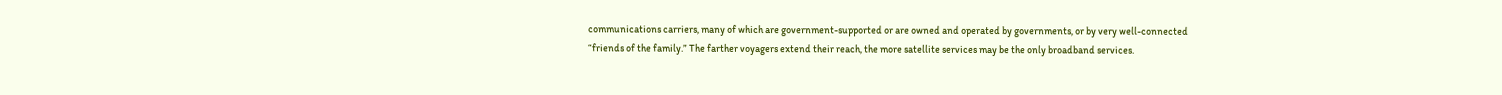communications carriers, many of which are government-supported or are owned and operated by governments, or by very well-connected “friends of the family.” The farther voyagers extend their reach, the more satellite services may be the only broadband services.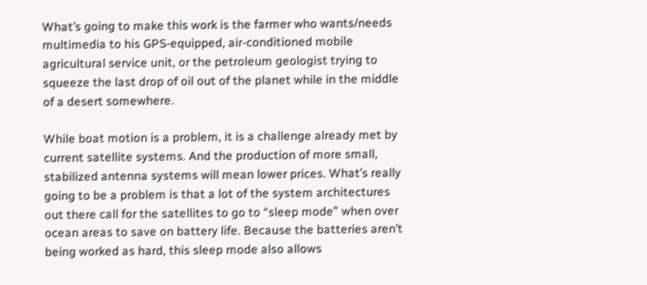What’s going to make this work is the farmer who wants/needs multimedia to his GPS-equipped, air-conditioned mobile agricultural service unit, or the petroleum geologist trying to squeeze the last drop of oil out of the planet while in the middle of a desert somewhere.

While boat motion is a problem, it is a challenge already met by current satellite systems. And the production of more small, stabilized antenna systems will mean lower prices. What’s really going to be a problem is that a lot of the system architectures out there call for the satellites to go to “sleep mode” when over ocean areas to save on battery life. Because the batteries aren’t being worked as hard, this sleep mode also allows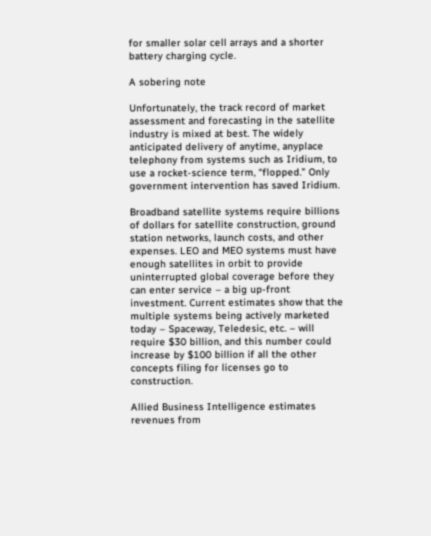for smaller solar cell arrays and a shorter battery charging cycle.

A sobering note

Unfortunately, the track record of market assessment and forecasting in the satellite industry is mixed at best. The widely anticipated delivery of anytime, anyplace telephony from systems such as Iridium, to use a rocket-science term, “flopped.” Only government intervention has saved Iridium.

Broadband satellite systems require billions of dollars for satellite construction, ground station networks, launch costs, and other expenses. LEO and MEO systems must have enough satellites in orbit to provide uninterrupted global coverage before they can enter service – a big up-front investment. Current estimates show that the multiple systems being actively marketed today – Spaceway, Teledesic, etc. – will require $30 billion, and this number could increase by $100 billion if all the other concepts filing for licenses go to construction.

Allied Business Intelligence estimates revenues from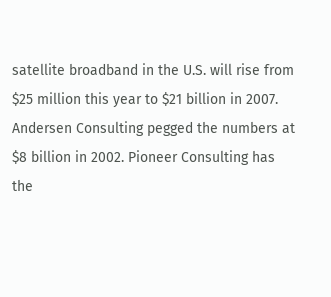satellite broadband in the U.S. will rise from $25 million this year to $21 billion in 2007. Andersen Consulting pegged the numbers at $8 billion in 2002. Pioneer Consulting has the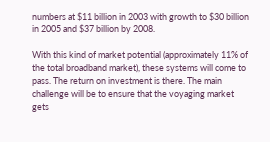numbers at $11 billion in 2003 with growth to $30 billion in 2005 and $37 billion by 2008.

With this kind of market potential (approximately 11% of the total broadband market), these systems will come to pass. The return on investment is there. The main challenge will be to ensure that the voyaging market gets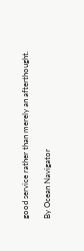good service rather than merely an afterthought.

By Ocean Navigator